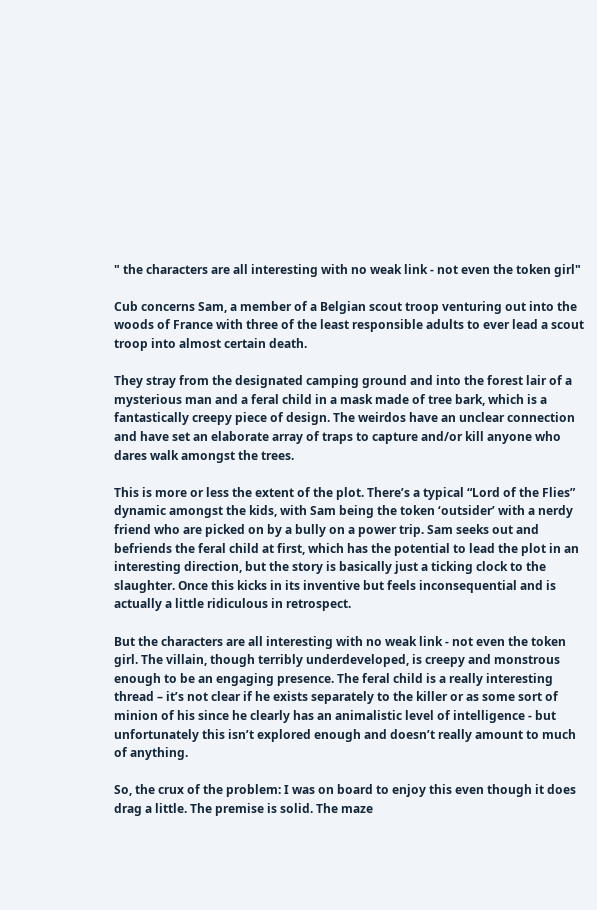" the characters are all interesting with no weak link - not even the token girl"

Cub concerns Sam, a member of a Belgian scout troop venturing out into the woods of France with three of the least responsible adults to ever lead a scout troop into almost certain death.

They stray from the designated camping ground and into the forest lair of a mysterious man and a feral child in a mask made of tree bark, which is a fantastically creepy piece of design. The weirdos have an unclear connection and have set an elaborate array of traps to capture and/or kill anyone who dares walk amongst the trees.

This is more or less the extent of the plot. There’s a typical “Lord of the Flies” dynamic amongst the kids, with Sam being the token ‘outsider’ with a nerdy friend who are picked on by a bully on a power trip. Sam seeks out and befriends the feral child at first, which has the potential to lead the plot in an interesting direction, but the story is basically just a ticking clock to the slaughter. Once this kicks in its inventive but feels inconsequential and is actually a little ridiculous in retrospect.

But the characters are all interesting with no weak link - not even the token girl. The villain, though terribly underdeveloped, is creepy and monstrous enough to be an engaging presence. The feral child is a really interesting thread – it’s not clear if he exists separately to the killer or as some sort of minion of his since he clearly has an animalistic level of intelligence - but unfortunately this isn’t explored enough and doesn’t really amount to much of anything.

So, the crux of the problem: I was on board to enjoy this even though it does drag a little. The premise is solid. The maze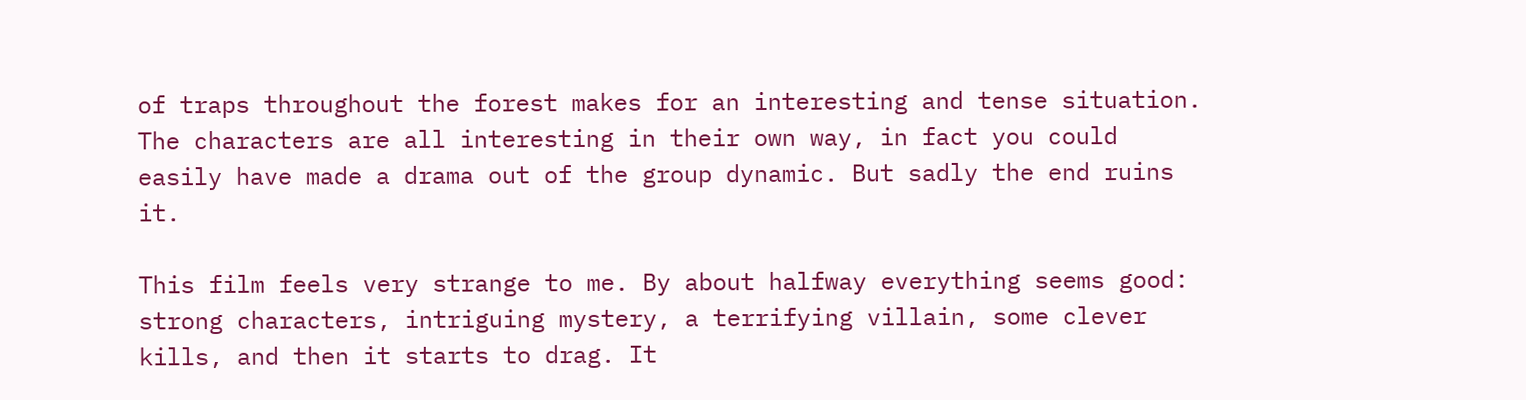of traps throughout the forest makes for an interesting and tense situation. The characters are all interesting in their own way, in fact you could easily have made a drama out of the group dynamic. But sadly the end ruins it.

This film feels very strange to me. By about halfway everything seems good: strong characters, intriguing mystery, a terrifying villain, some clever kills, and then it starts to drag. It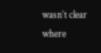wasn’t clear where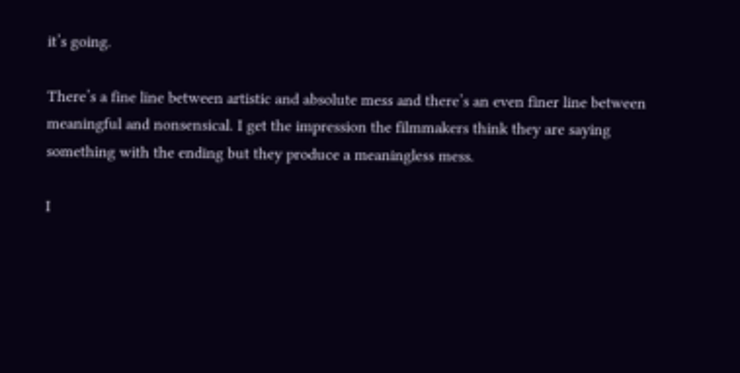it’s going.

There’s a fine line between artistic and absolute mess and there’s an even finer line between meaningful and nonsensical. I get the impression the filmmakers think they are saying something with the ending but they produce a meaningless mess.

I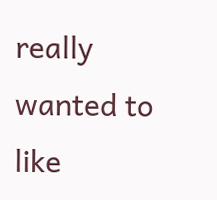really wanted to like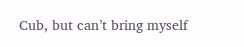Cub, but can’t bring myself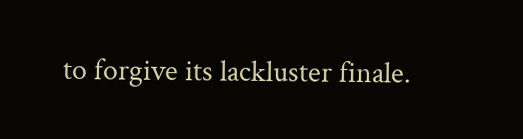to forgive its lackluster finale.